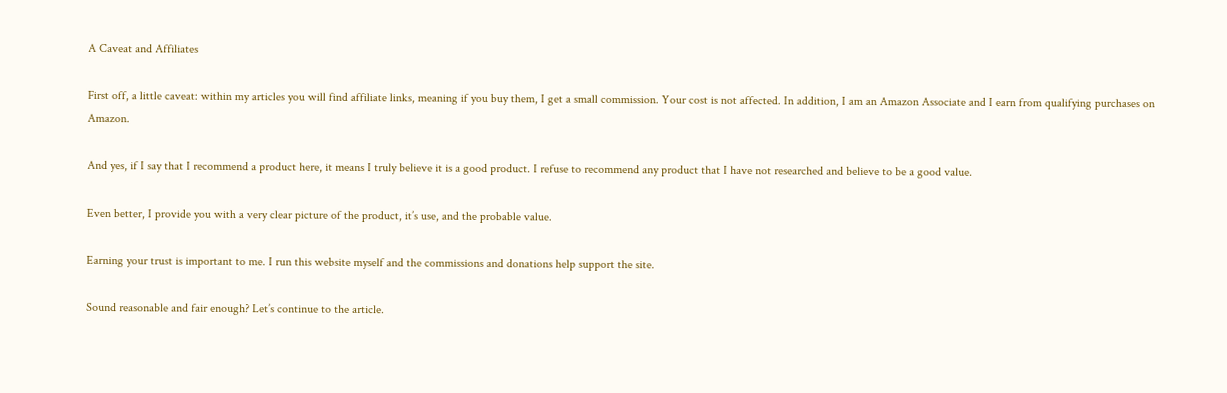A Caveat and Affiliates

First off, a little caveat: within my articles you will find affiliate links, meaning if you buy them, I get a small commission. Your cost is not affected. In addition, I am an Amazon Associate and I earn from qualifying purchases on Amazon.

And yes, if I say that I recommend a product here, it means I truly believe it is a good product. I refuse to recommend any product that I have not researched and believe to be a good value.

Even better, I provide you with a very clear picture of the product, it’s use, and the probable value.

Earning your trust is important to me. I run this website myself and the commissions and donations help support the site.

Sound reasonable and fair enough? Let’s continue to the article.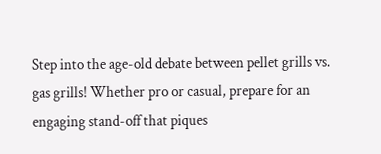Step into the age-old debate between pellet grills vs. gas grills! Whether pro or casual, prepare for an engaging stand-off that piques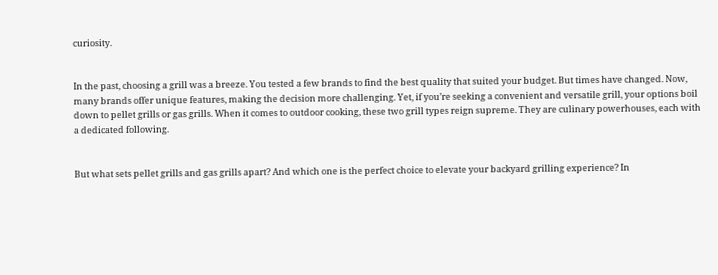curiosity.


In the past, choosing a grill was a breeze. You tested a few brands to find the best quality that suited your budget. But times have changed. Now, many brands offer unique features, making the decision more challenging. Yet, if you’re seeking a convenient and versatile grill, your options boil down to pellet grills or gas grills. When it comes to outdoor cooking, these two grill types reign supreme. They are culinary powerhouses, each with a dedicated following.


But what sets pellet grills and gas grills apart? And which one is the perfect choice to elevate your backyard grilling experience? In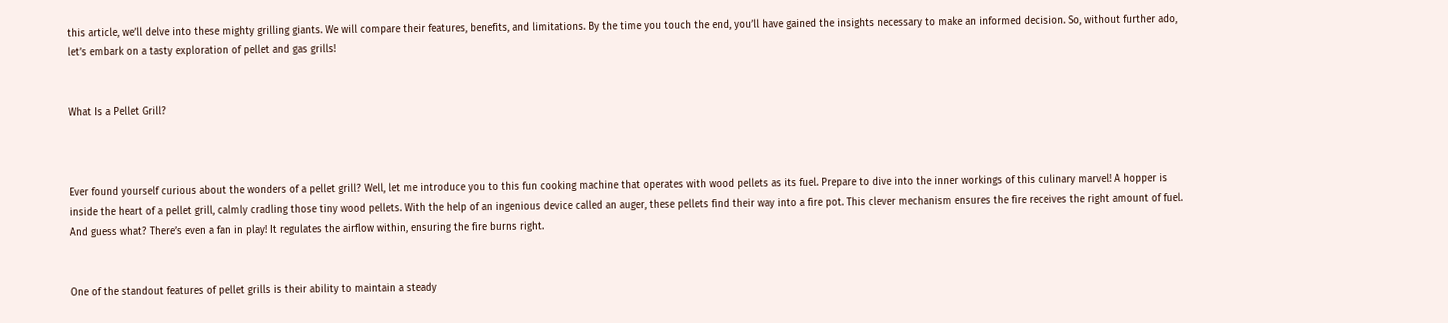this article, we’ll delve into these mighty grilling giants. We will compare their features, benefits, and limitations. By the time you touch the end, you’ll have gained the insights necessary to make an informed decision. So, without further ado, let’s embark on a tasty exploration of pellet and gas grills!


What Is a Pellet Grill?



Ever found yourself curious about the wonders of a pellet grill? Well, let me introduce you to this fun cooking machine that operates with wood pellets as its fuel. Prepare to dive into the inner workings of this culinary marvel! A hopper is inside the heart of a pellet grill, calmly cradling those tiny wood pellets. With the help of an ingenious device called an auger, these pellets find their way into a fire pot. This clever mechanism ensures the fire receives the right amount of fuel. And guess what? There’s even a fan in play! It regulates the airflow within, ensuring the fire burns right.


One of the standout features of pellet grills is their ability to maintain a steady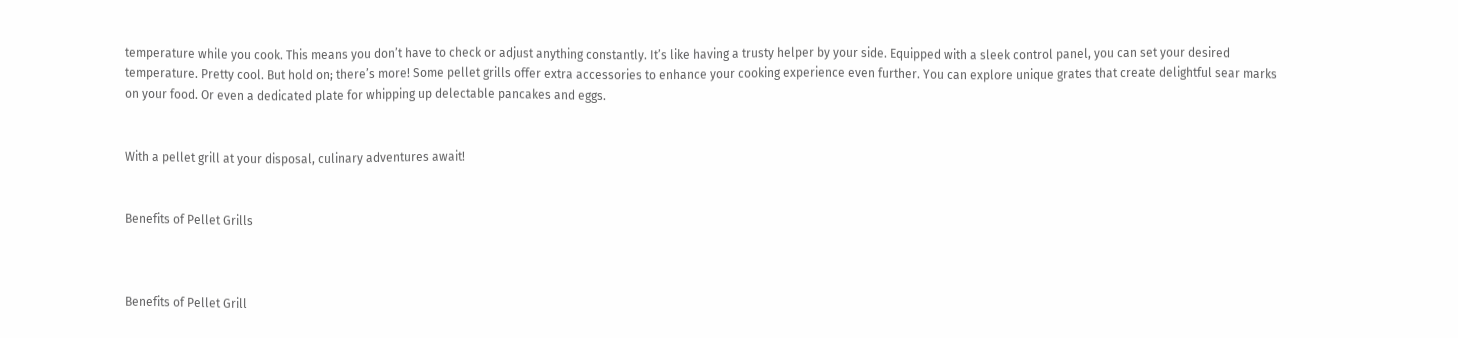temperature while you cook. This means you don’t have to check or adjust anything constantly. It’s like having a trusty helper by your side. Equipped with a sleek control panel, you can set your desired temperature. Pretty cool. But hold on; there’s more! Some pellet grills offer extra accessories to enhance your cooking experience even further. You can explore unique grates that create delightful sear marks on your food. Or even a dedicated plate for whipping up delectable pancakes and eggs.


With a pellet grill at your disposal, culinary adventures await!


Benefits of Pellet Grills



Benefits of Pellet Grill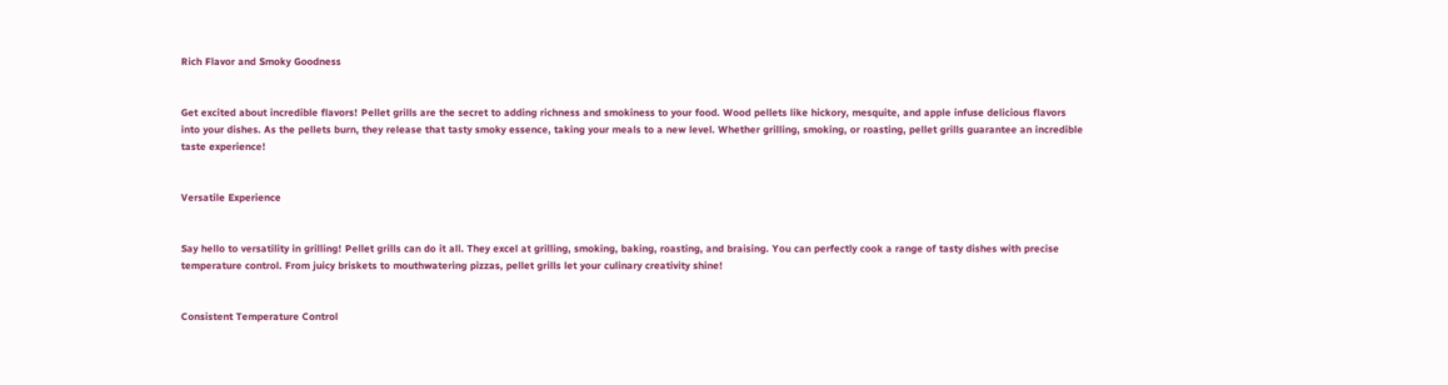Rich Flavor and Smoky Goodness


Get excited about incredible flavors! Pellet grills are the secret to adding richness and smokiness to your food. Wood pellets like hickory, mesquite, and apple infuse delicious flavors into your dishes. As the pellets burn, they release that tasty smoky essence, taking your meals to a new level. Whether grilling, smoking, or roasting, pellet grills guarantee an incredible taste experience!


Versatile Experience


Say hello to versatility in grilling! Pellet grills can do it all. They excel at grilling, smoking, baking, roasting, and braising. You can perfectly cook a range of tasty dishes with precise temperature control. From juicy briskets to mouthwatering pizzas, pellet grills let your culinary creativity shine!


Consistent Temperature Control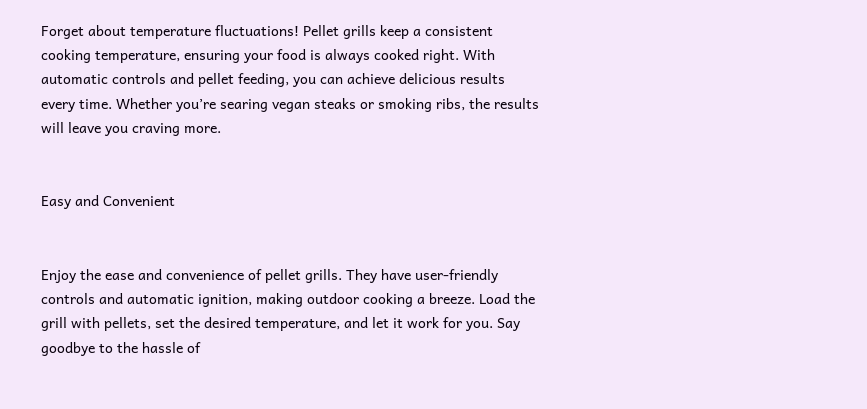Forget about temperature fluctuations! Pellet grills keep a consistent cooking temperature, ensuring your food is always cooked right. With automatic controls and pellet feeding, you can achieve delicious results every time. Whether you’re searing vegan steaks or smoking ribs, the results will leave you craving more.


Easy and Convenient


Enjoy the ease and convenience of pellet grills. They have user-friendly controls and automatic ignition, making outdoor cooking a breeze. Load the grill with pellets, set the desired temperature, and let it work for you. Say goodbye to the hassle of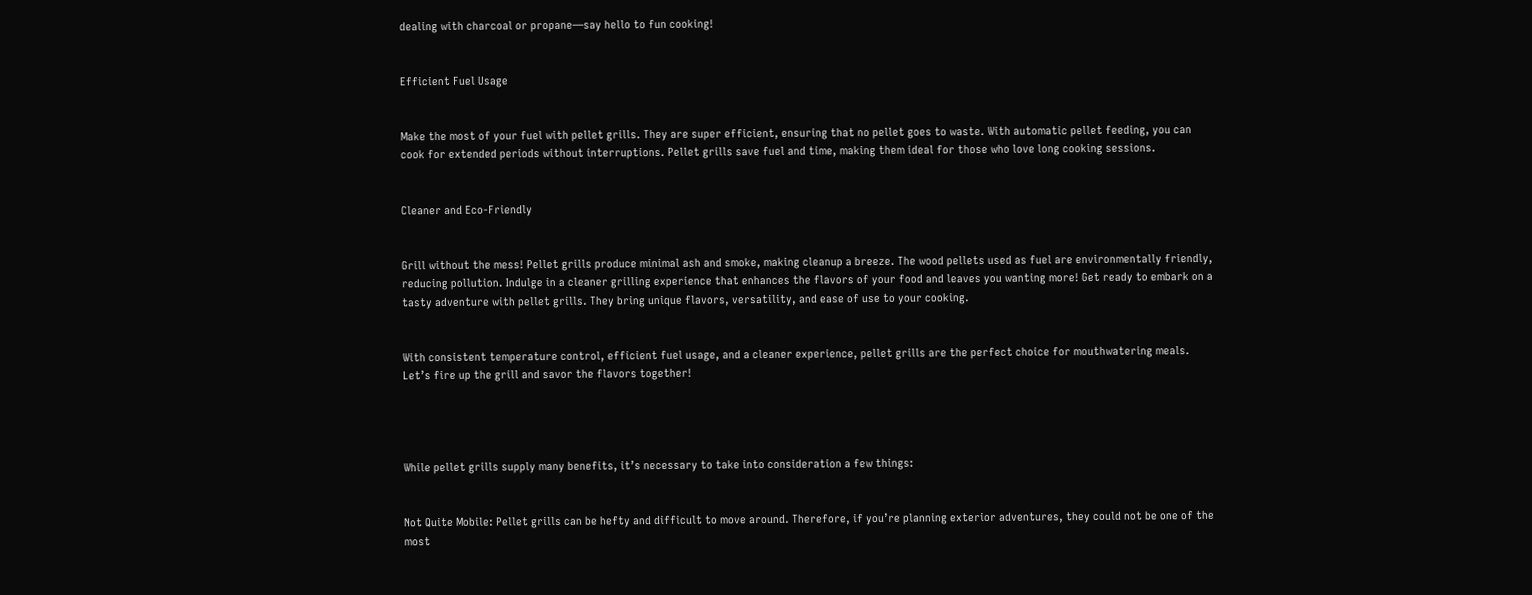dealing with charcoal or propane—say hello to fun cooking!


Efficient Fuel Usage


Make the most of your fuel with pellet grills. They are super efficient, ensuring that no pellet goes to waste. With automatic pellet feeding, you can cook for extended periods without interruptions. Pellet grills save fuel and time, making them ideal for those who love long cooking sessions.


Cleaner and Eco-Friendly


Grill without the mess! Pellet grills produce minimal ash and smoke, making cleanup a breeze. The wood pellets used as fuel are environmentally friendly, reducing pollution. Indulge in a cleaner grilling experience that enhances the flavors of your food and leaves you wanting more! Get ready to embark on a tasty adventure with pellet grills. They bring unique flavors, versatility, and ease of use to your cooking.


With consistent temperature control, efficient fuel usage, and a cleaner experience, pellet grills are the perfect choice for mouthwatering meals. Let’s fire up the grill and savor the flavors together!




While pellet grills supply many benefits, it’s necessary to take into consideration a few things:


Not Quite Mobile: Pellet grills can be hefty and difficult to move around. Therefore, if you’re planning exterior adventures, they could not be one of the most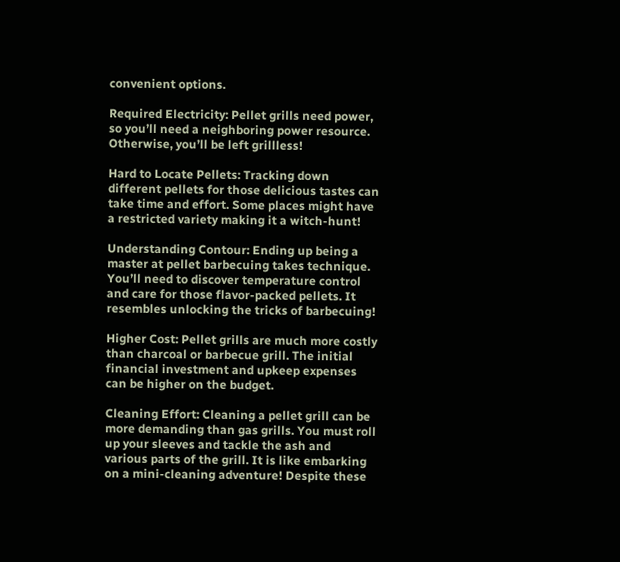convenient options.

Required Electricity: Pellet grills need power, so you’ll need a neighboring power resource. Otherwise, you’ll be left grillless!

Hard to Locate Pellets: Tracking down different pellets for those delicious tastes can take time and effort. Some places might have a restricted variety making it a witch-hunt!

Understanding Contour: Ending up being a master at pellet barbecuing takes technique. You’ll need to discover temperature control and care for those flavor-packed pellets. It resembles unlocking the tricks of barbecuing!

Higher Cost: Pellet grills are much more costly than charcoal or barbecue grill. The initial financial investment and upkeep expenses can be higher on the budget.

Cleaning Effort: Cleaning a pellet grill can be more demanding than gas grills. You must roll up your sleeves and tackle the ash and various parts of the grill. It is like embarking on a mini-cleaning adventure! Despite these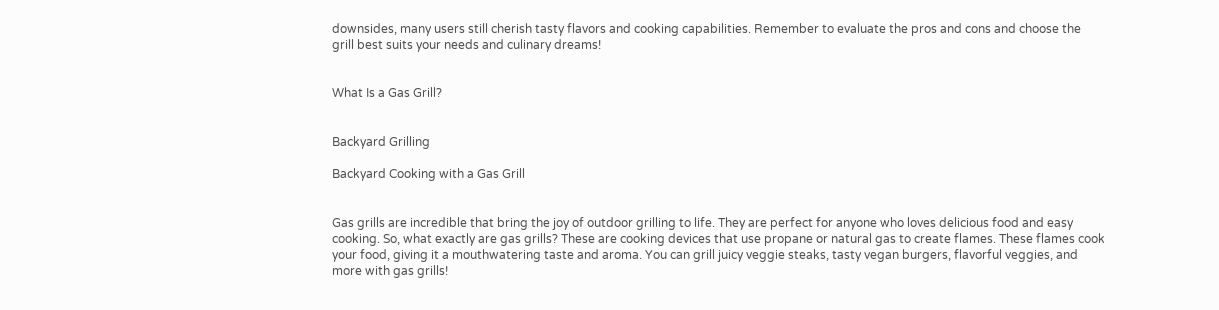downsides, many users still cherish tasty flavors and cooking capabilities. Remember to evaluate the pros and cons and choose the grill best suits your needs and culinary dreams!


What Is a Gas Grill?


Backyard Grilling

Backyard Cooking with a Gas Grill


Gas grills are incredible that bring the joy of outdoor grilling to life. They are perfect for anyone who loves delicious food and easy cooking. So, what exactly are gas grills? These are cooking devices that use propane or natural gas to create flames. These flames cook your food, giving it a mouthwatering taste and aroma. You can grill juicy veggie steaks, tasty vegan burgers, flavorful veggies, and more with gas grills!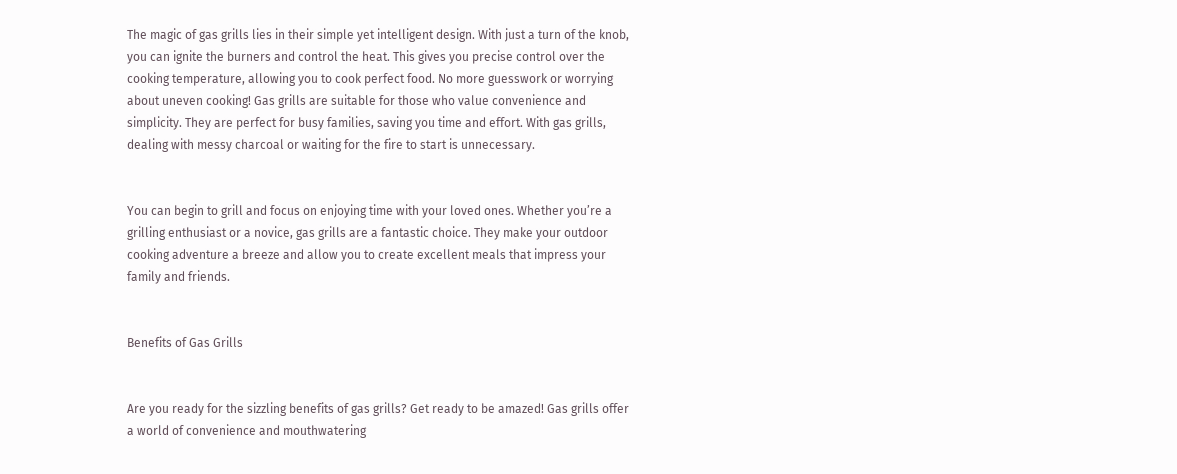The magic of gas grills lies in their simple yet intelligent design. With just a turn of the knob, you can ignite the burners and control the heat. This gives you precise control over the cooking temperature, allowing you to cook perfect food. No more guesswork or worrying about uneven cooking! Gas grills are suitable for those who value convenience and simplicity. They are perfect for busy families, saving you time and effort. With gas grills, dealing with messy charcoal or waiting for the fire to start is unnecessary.


You can begin to grill and focus on enjoying time with your loved ones. Whether you’re a grilling enthusiast or a novice, gas grills are a fantastic choice. They make your outdoor cooking adventure a breeze and allow you to create excellent meals that impress your family and friends.


Benefits of Gas Grills


Are you ready for the sizzling benefits of gas grills? Get ready to be amazed! Gas grills offer a world of convenience and mouthwatering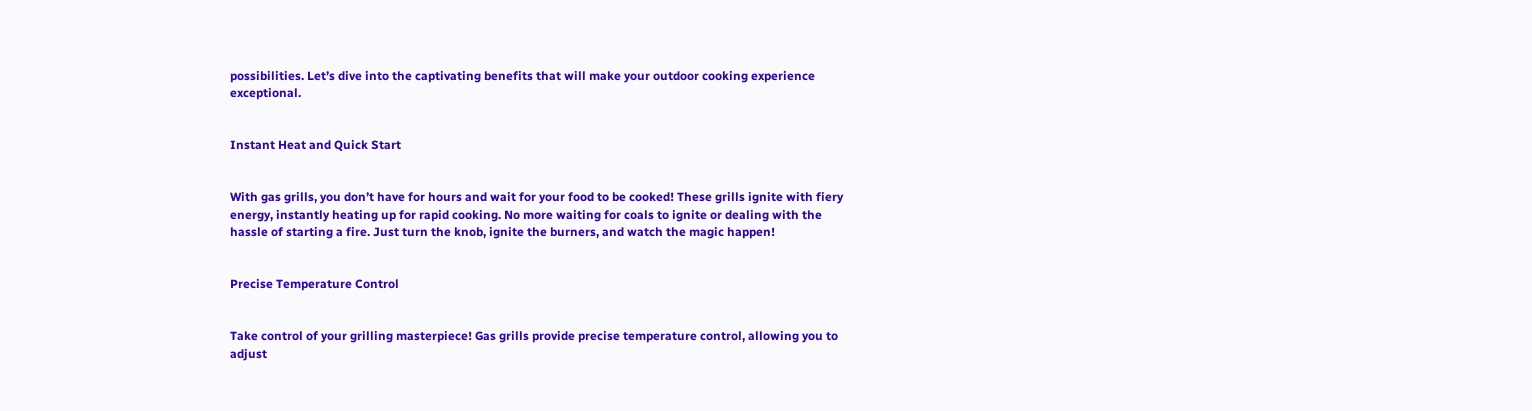possibilities. Let’s dive into the captivating benefits that will make your outdoor cooking experience exceptional.


Instant Heat and Quick Start


With gas grills, you don’t have for hours and wait for your food to be cooked! These grills ignite with fiery energy, instantly heating up for rapid cooking. No more waiting for coals to ignite or dealing with the hassle of starting a fire. Just turn the knob, ignite the burners, and watch the magic happen!


Precise Temperature Control


Take control of your grilling masterpiece! Gas grills provide precise temperature control, allowing you to adjust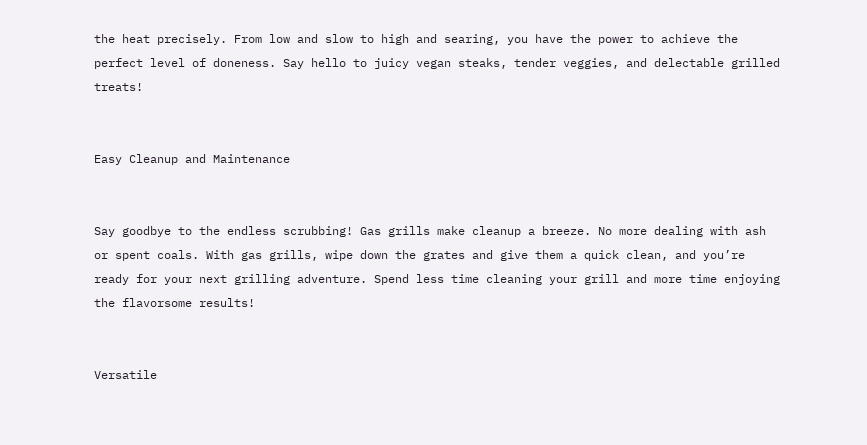the heat precisely. From low and slow to high and searing, you have the power to achieve the perfect level of doneness. Say hello to juicy vegan steaks, tender veggies, and delectable grilled treats!


Easy Cleanup and Maintenance


Say goodbye to the endless scrubbing! Gas grills make cleanup a breeze. No more dealing with ash or spent coals. With gas grills, wipe down the grates and give them a quick clean, and you’re ready for your next grilling adventure. Spend less time cleaning your grill and more time enjoying the flavorsome results!


Versatile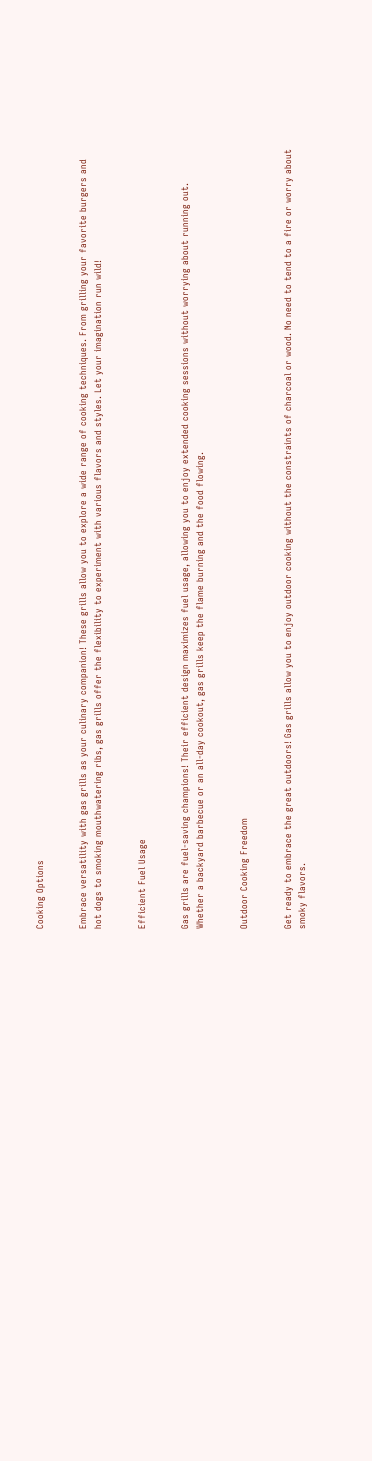Cooking Options


Embrace versatility with gas grills as your culinary companion! These grills allow you to explore a wide range of cooking techniques. From grilling your favorite burgers and hot dogs to smoking mouthwatering ribs, gas grills offer the flexibility to experiment with various flavors and styles. Let your imagination run wild!


Efficient Fuel Usage


Gas grills are fuel-saving champions! Their efficient design maximizes fuel usage, allowing you to enjoy extended cooking sessions without worrying about running out. Whether a backyard barbecue or an all-day cookout, gas grills keep the flame burning and the food flowing.


Outdoor Cooking Freedom


Get ready to embrace the great outdoors! Gas grills allow you to enjoy outdoor cooking without the constraints of charcoal or wood. No need to tend to a fire or worry about smoky flavors.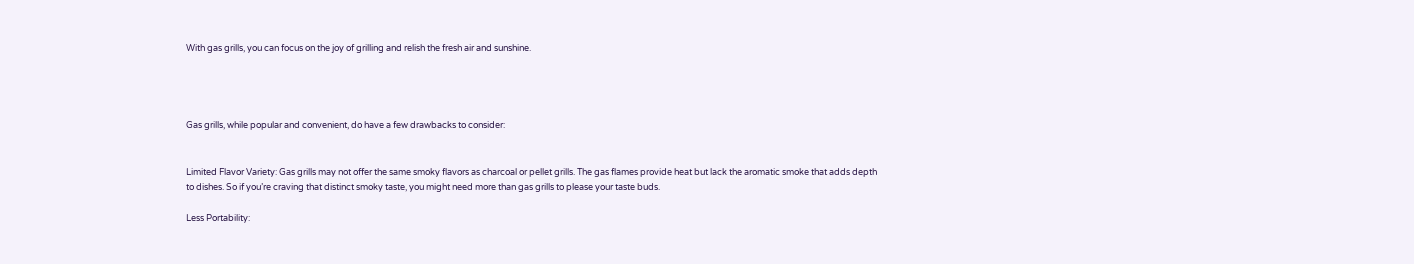With gas grills, you can focus on the joy of grilling and relish the fresh air and sunshine.




Gas grills, while popular and convenient, do have a few drawbacks to consider:


Limited Flavor Variety: Gas grills may not offer the same smoky flavors as charcoal or pellet grills. The gas flames provide heat but lack the aromatic smoke that adds depth to dishes. So if you’re craving that distinct smoky taste, you might need more than gas grills to please your taste buds.

Less Portability: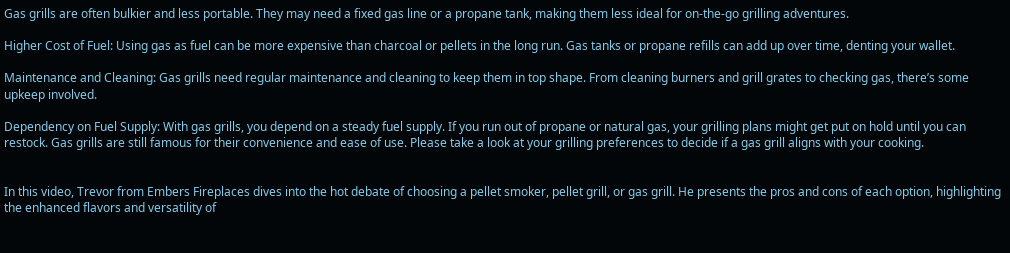Gas grills are often bulkier and less portable. They may need a fixed gas line or a propane tank, making them less ideal for on-the-go grilling adventures.

Higher Cost of Fuel: Using gas as fuel can be more expensive than charcoal or pellets in the long run. Gas tanks or propane refills can add up over time, denting your wallet.

Maintenance and Cleaning: Gas grills need regular maintenance and cleaning to keep them in top shape. From cleaning burners and grill grates to checking gas, there’s some upkeep involved.

Dependency on Fuel Supply: With gas grills, you depend on a steady fuel supply. If you run out of propane or natural gas, your grilling plans might get put on hold until you can restock. Gas grills are still famous for their convenience and ease of use. Please take a look at your grilling preferences to decide if a gas grill aligns with your cooking.


In this video, Trevor from Embers Fireplaces dives into the hot debate of choosing a pellet smoker, pellet grill, or gas grill. He presents the pros and cons of each option, highlighting the enhanced flavors and versatility of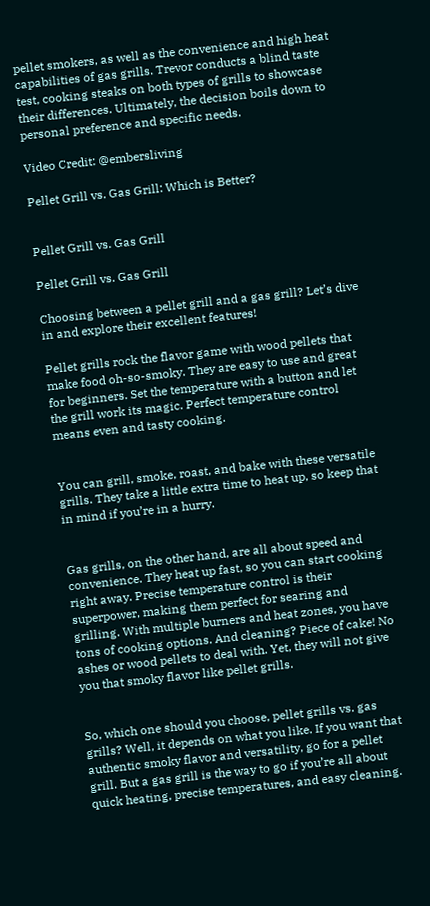pellet smokers, as well as the convenience and high heat capabilities of gas grills. Trevor conducts a blind taste test, cooking steaks on both types of grills to showcase their differences. Ultimately, the decision boils down to personal preference and specific needs.

Video Credit: @embersliving

Pellet Grill vs. Gas Grill: Which is Better?


Pellet Grill vs. Gas Grill

Pellet Grill vs. Gas Grill

Choosing between a pellet grill and a gas grill? Let’s dive in and explore their excellent features!

Pellet grills rock the flavor game with wood pellets that make food oh-so-smoky. They are easy to use and great for beginners. Set the temperature with a button and let the grill work its magic. Perfect temperature control means even and tasty cooking.


You can grill, smoke, roast, and bake with these versatile grills. They take a little extra time to heat up, so keep that in mind if you’re in a hurry.


Gas grills, on the other hand, are all about speed and convenience. They heat up fast, so you can start cooking right away. Precise temperature control is their superpower, making them perfect for searing and grilling. With multiple burners and heat zones, you have tons of cooking options. And cleaning? Piece of cake! No ashes or wood pellets to deal with. Yet, they will not give you that smoky flavor like pellet grills.


So, which one should you choose, pellet grills vs. gas grills? Well, it depends on what you like. If you want that authentic smoky flavor and versatility, go for a pellet grill. But a gas grill is the way to go if you’re all about quick heating, precise temperatures, and easy cleaning.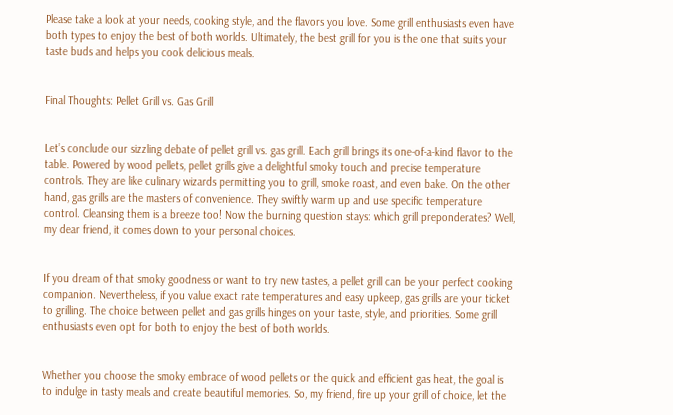Please take a look at your needs, cooking style, and the flavors you love. Some grill enthusiasts even have both types to enjoy the best of both worlds. Ultimately, the best grill for you is the one that suits your taste buds and helps you cook delicious meals.


Final Thoughts: Pellet Grill vs. Gas Grill


Let’s conclude our sizzling debate of pellet grill vs. gas grill. Each grill brings its one-of-a-kind flavor to the table. Powered by wood pellets, pellet grills give a delightful smoky touch and precise temperature controls. They are like culinary wizards permitting you to grill, smoke roast, and even bake. On the other hand, gas grills are the masters of convenience. They swiftly warm up and use specific temperature control. Cleansing them is a breeze too! Now the burning question stays: which grill preponderates? Well, my dear friend, it comes down to your personal choices.


If you dream of that smoky goodness or want to try new tastes, a pellet grill can be your perfect cooking companion. Nevertheless, if you value exact rate temperatures and easy upkeep, gas grills are your ticket to grilling. The choice between pellet and gas grills hinges on your taste, style, and priorities. Some grill enthusiasts even opt for both to enjoy the best of both worlds.


Whether you choose the smoky embrace of wood pellets or the quick and efficient gas heat, the goal is to indulge in tasty meals and create beautiful memories. So, my friend, fire up your grill of choice, let the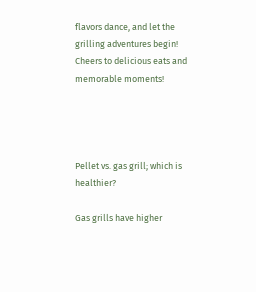flavors dance, and let the grilling adventures begin! Cheers to delicious eats and memorable moments!




Pellet vs. gas grill; which is healthier?

Gas grills have higher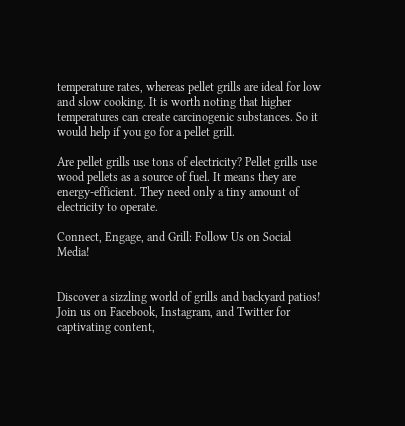temperature rates, whereas pellet grills are ideal for low and slow cooking. It is worth noting that higher temperatures can create carcinogenic substances. So it would help if you go for a pellet grill.

Are pellet grills use tons of electricity? Pellet grills use wood pellets as a source of fuel. It means they are energy-efficient. They need only a tiny amount of electricity to operate.

Connect, Engage, and Grill: Follow Us on Social Media!


Discover a sizzling world of grills and backyard patios! Join us on Facebook, Instagram, and Twitter for captivating content,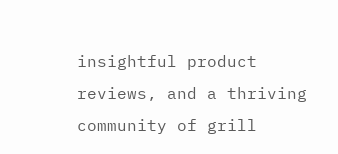insightful product reviews, and a thriving community of grill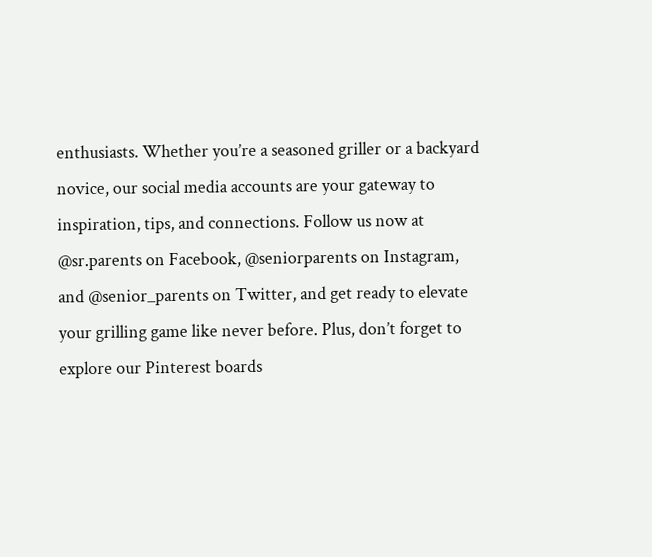enthusiasts. Whether you’re a seasoned griller or a backyard novice, our social media accounts are your gateway to inspiration, tips, and connections. Follow us now at @sr.parents on Facebook, @seniorparents on Instagram, and @senior_parents on Twitter, and get ready to elevate your grilling game like never before. Plus, don’t forget to explore our Pinterest boards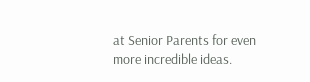at Senior Parents for even more incredible ideas.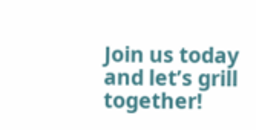Join us today and let’s grill together!